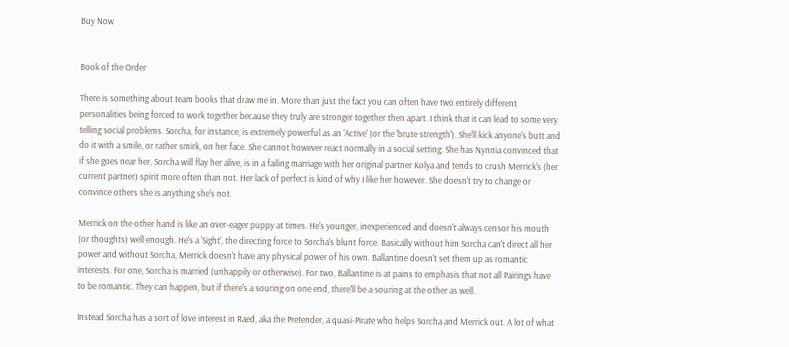Buy Now


Book of the Order

There is something about team books that draw me in. More than just the fact you can often have two entirely different personalities being forced to work together because they truly are stronger together then apart. I think that it can lead to some very telling social problems. Sorcha, for instance, is extremely powerful as an 'Active' (or the 'brute strength'). She'll kick anyone's butt and do it with a smile, or rather smirk, on her face. She cannot however react normally in a social setting. She has Nynnia convinced that if she goes near her, Sorcha will flay her alive, is in a failing marriage with her original partner Kolya and tends to crush Merrick's (her current partner) spirit more often than not. Her lack of perfect is kind of why I like her however. She doesn't try to change or convince others she is anything she's not.

Merrick on the other hand is like an over-eager puppy at times. He's younger, inexperienced and doesn't always censor his mouth (or thoughts) well enough. He's a 'Sight', the directing force to Sorcha's blunt force. Basically without him Sorcha can't direct all her power and without Sorcha, Merrick doesn't have any physical power of his own. Ballantine doesn't set them up as romantic interests. For one, Sorcha is married (unhappily or otherwise). For two, Ballantine is at pains to emphasis that not all Pairings have to be romantic. They can happen, but if there's a souring on one end, there'll be a souring at the other as well.

Instead Sorcha has a sort of love interest in Raed, aka the Pretender, a quasi-Pirate who helps Sorcha and Merrick out. A lot of what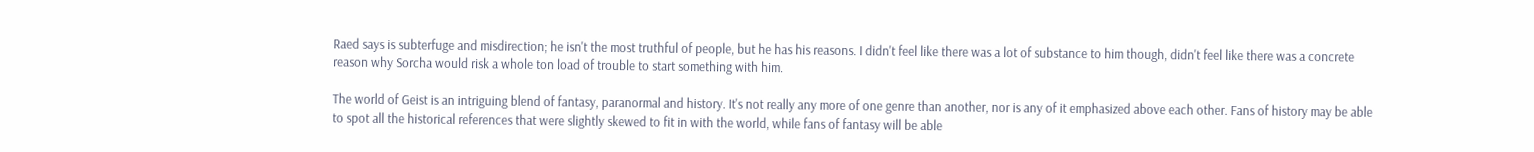Raed says is subterfuge and misdirection; he isn't the most truthful of people, but he has his reasons. I didn't feel like there was a lot of substance to him though, didn't feel like there was a concrete reason why Sorcha would risk a whole ton load of trouble to start something with him.

The world of Geist is an intriguing blend of fantasy, paranormal and history. It's not really any more of one genre than another, nor is any of it emphasized above each other. Fans of history may be able to spot all the historical references that were slightly skewed to fit in with the world, while fans of fantasy will be able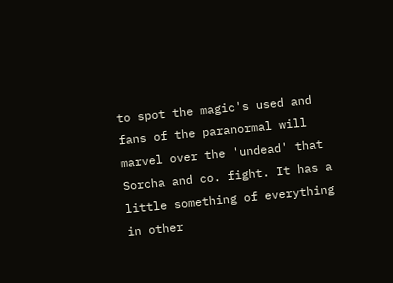to spot the magic's used and fans of the paranormal will marvel over the 'undead' that Sorcha and co. fight. It has a little something of everything in other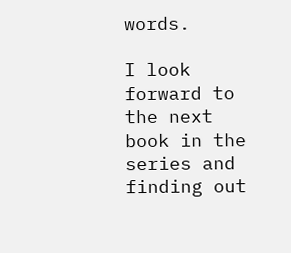words.

I look forward to the next book in the series and finding out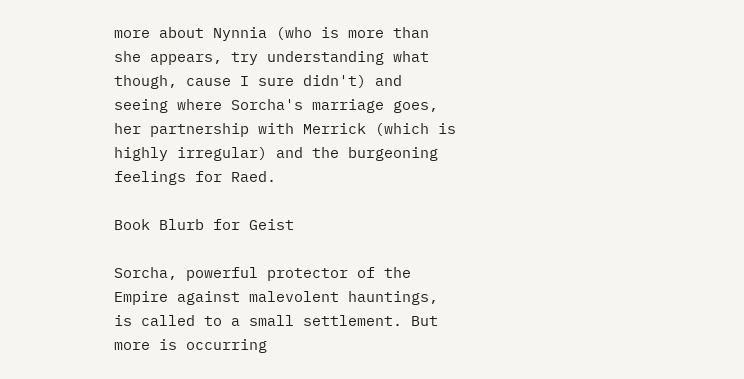more about Nynnia (who is more than she appears, try understanding what though, cause I sure didn't) and seeing where Sorcha's marriage goes, her partnership with Merrick (which is highly irregular) and the burgeoning feelings for Raed.

Book Blurb for Geist

Sorcha, powerful protector of the Empire against malevolent hauntings, is called to a small settlement. But more is occurring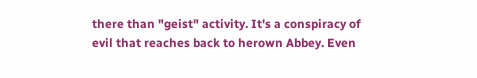there than "geist" activity. It's a conspiracy of evil that reaches back to herown Abbey. Even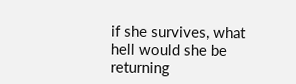if she survives, what hell would she be returning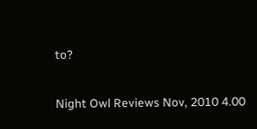to?

Night Owl Reviews Nov, 2010 4.00